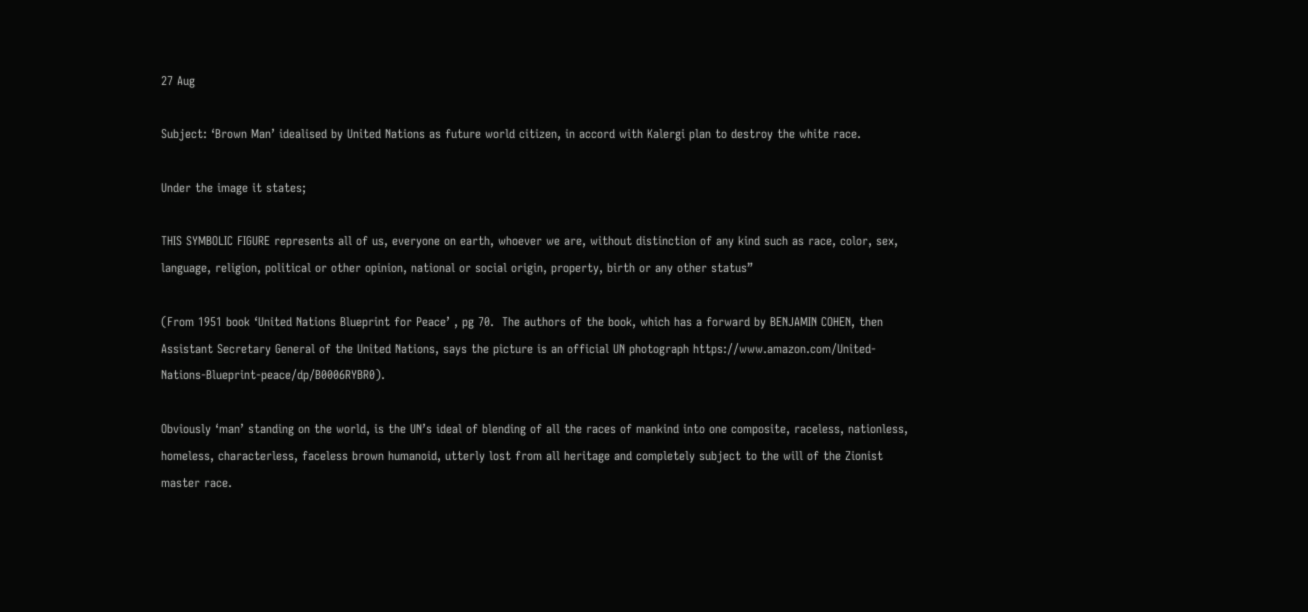27 Aug

Subject: ‘Brown Man’ idealised by United Nations as future world citizen, in accord with Kalergi plan to destroy the white race.

Under the image it states;

THIS SYMBOLIC FIGURE represents all of us, everyone on earth, whoever we are, without distinction of any kind such as race, color, sex, language, religion, political or other opinion, national or social origin, property, birth or any other status”

(From 1951 book ‘United Nations Blueprint for Peace’ , pg 70.  The authors of the book, which has a forward by BENJAMIN COHEN, then Assistant Secretary General of the United Nations, says the picture is an official UN photograph https://www.amazon.com/United-Nations-Blueprint-peace/dp/B0006RYBR0).

Obviously ‘man’ standing on the world, is the UN’s ideal of blending of all the races of mankind into one composite, raceless, nationless, homeless, characterless, faceless brown humanoid, utterly lost from all heritage and completely subject to the will of the Zionist master race.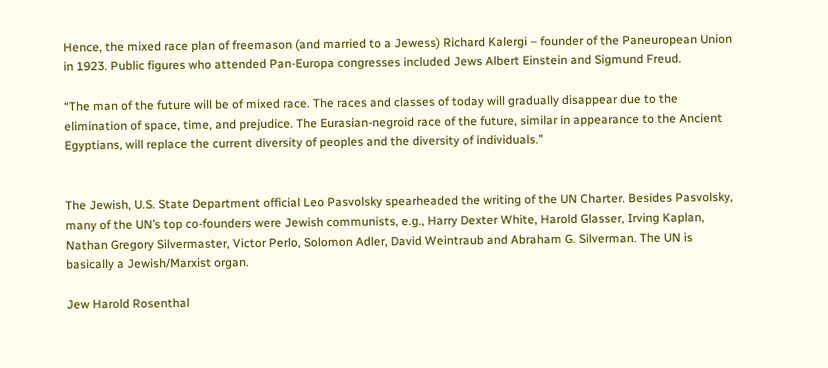Hence, the mixed race plan of freemason (and married to a Jewess) Richard Kalergi – founder of the Paneuropean Union in 1923. Public figures who attended Pan-Europa congresses included Jews Albert Einstein and Sigmund Freud.

“The man of the future will be of mixed race. The races and classes of today will gradually disappear due to the elimination of space, time, and prejudice. The Eurasian-negroid race of the future, similar in appearance to the Ancient Egyptians, will replace the current diversity of peoples and the diversity of individuals.”


The Jewish, U.S. State Department official Leo Pasvolsky spearheaded the writing of the UN Charter. Besides Pasvolsky, many of the UN’s top co-founders were Jewish communists, e.g., Harry Dexter White, Harold Glasser, Irving Kaplan, Nathan Gregory Silvermaster, Victor Perlo, Solomon Adler, David Weintraub and Abraham G. Silverman. The UN is basically a Jewish/Marxist organ.

Jew Harold Rosenthal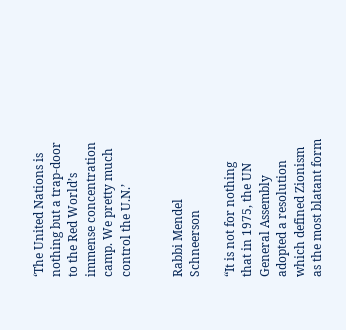‘The United Nations is nothing but a trap-door to the Red World’s immense concentration camp. We pretty much control the U.N.’


Rabbi Mendel Schneerson

“It is not for nothing that in 1975, the UN General Assembly adopted a resolution which defined Zionism as the most blatant form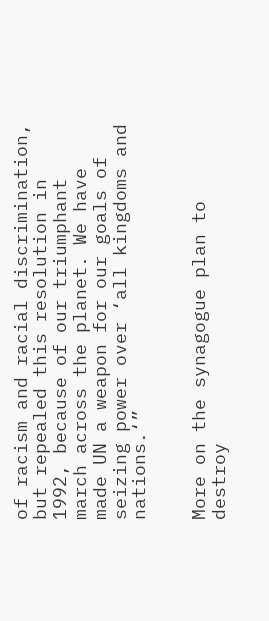of racism and racial discrimination, but repealed this resolution in 1992, because of our triumphant march across the planet. We have made UN a weapon for our goals of seizing power over ‘all kingdoms and nations.‘”


More on the synagogue plan to destroy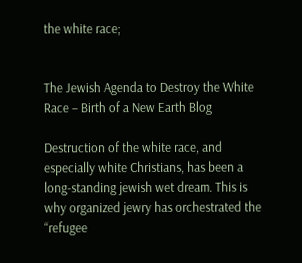the white race;


The Jewish Agenda to Destroy the White Race – Birth of a New Earth Blog

Destruction of the white race, and especially white Christians, has been a long-standing jewish wet dream. This is why organized jewry has orchestrated the “refugee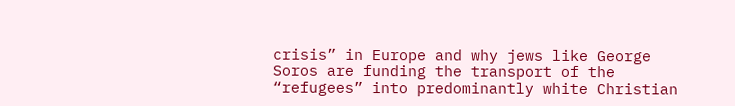crisis” in Europe and why jews like George Soros are funding the transport of the “refugees” into predominantly white Christian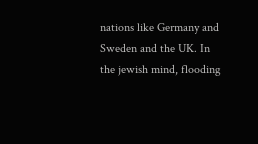nations like Germany and Sweden and the UK. In the jewish mind, flooding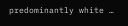predominantly white …